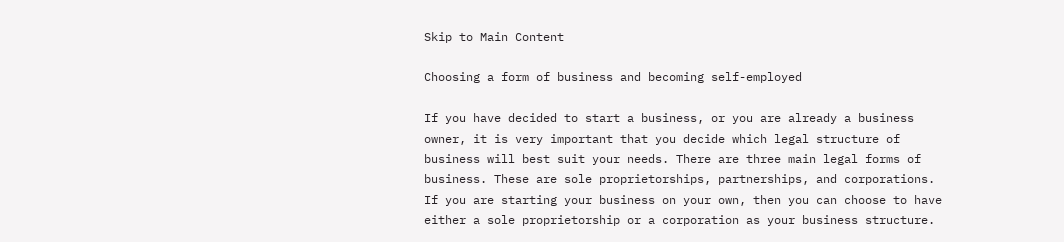Skip to Main Content

Choosing a form of business and becoming self-employed

If you have decided to start a business, or you are already a business owner, it is very important that you decide which legal structure of business will best suit your needs. There are three main legal forms of business. These are sole proprietorships, partnerships, and corporations. If you are starting your business on your own, then you can choose to have either a sole proprietorship or a corporation as your business structure.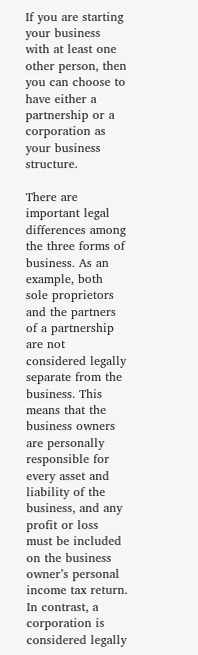If you are starting your business with at least one other person, then you can choose to have either a partnership or a corporation as your business structure.

There are important legal differences among the three forms of business. As an example, both sole proprietors and the partners of a partnership are not considered legally separate from the business. This means that the business owners are personally responsible for every asset and liability of the business, and any profit or loss must be included on the business owner’s personal income tax return. In contrast, a corporation is considered legally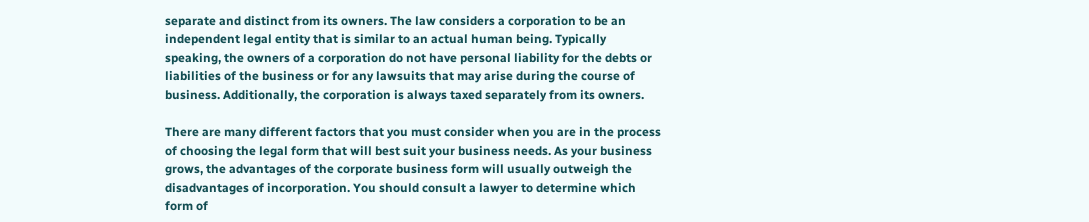separate and distinct from its owners. The law considers a corporation to be an independent legal entity that is similar to an actual human being. Typically speaking, the owners of a corporation do not have personal liability for the debts or liabilities of the business or for any lawsuits that may arise during the course of business. Additionally, the corporation is always taxed separately from its owners.

There are many different factors that you must consider when you are in the process of choosing the legal form that will best suit your business needs. As your business grows, the advantages of the corporate business form will usually outweigh the disadvantages of incorporation. You should consult a lawyer to determine which form of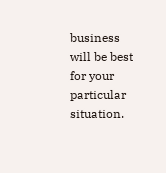business will be best for your particular situation.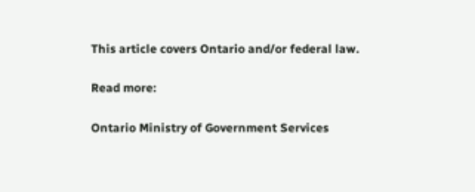This article covers Ontario and/or federal law.

Read more:

Ontario Ministry of Government Services